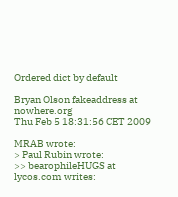Ordered dict by default

Bryan Olson fakeaddress at nowhere.org
Thu Feb 5 18:31:56 CET 2009

MRAB wrote:
> Paul Rubin wrote:
>> bearophileHUGS at lycos.com writes: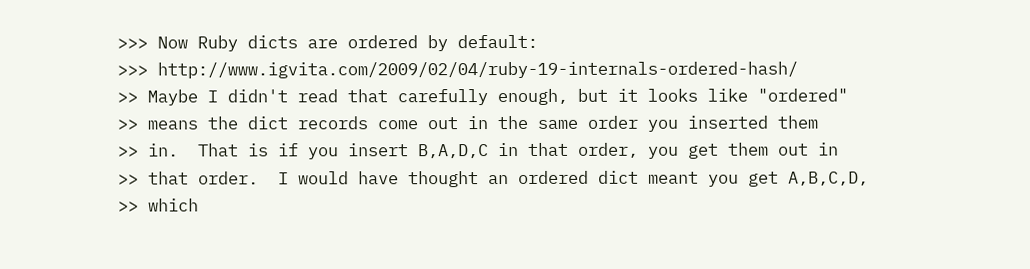>>> Now Ruby dicts are ordered by default:
>>> http://www.igvita.com/2009/02/04/ruby-19-internals-ordered-hash/
>> Maybe I didn't read that carefully enough, but it looks like "ordered"
>> means the dict records come out in the same order you inserted them
>> in.  That is if you insert B,A,D,C in that order, you get them out in
>> that order.  I would have thought an ordered dict meant you get A,B,C,D,
>> which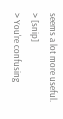seems a lot more useful.
> [snip]
> You're confusing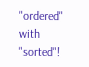"ordered" with "sorted"!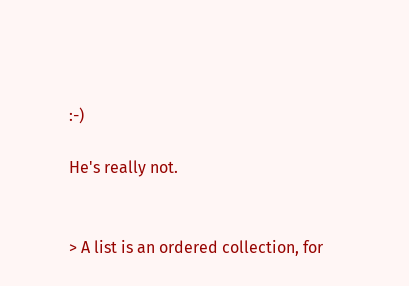:-)

He's really not.


> A list is an ordered collection, for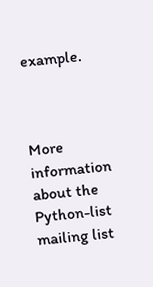example.



More information about the Python-list mailing list